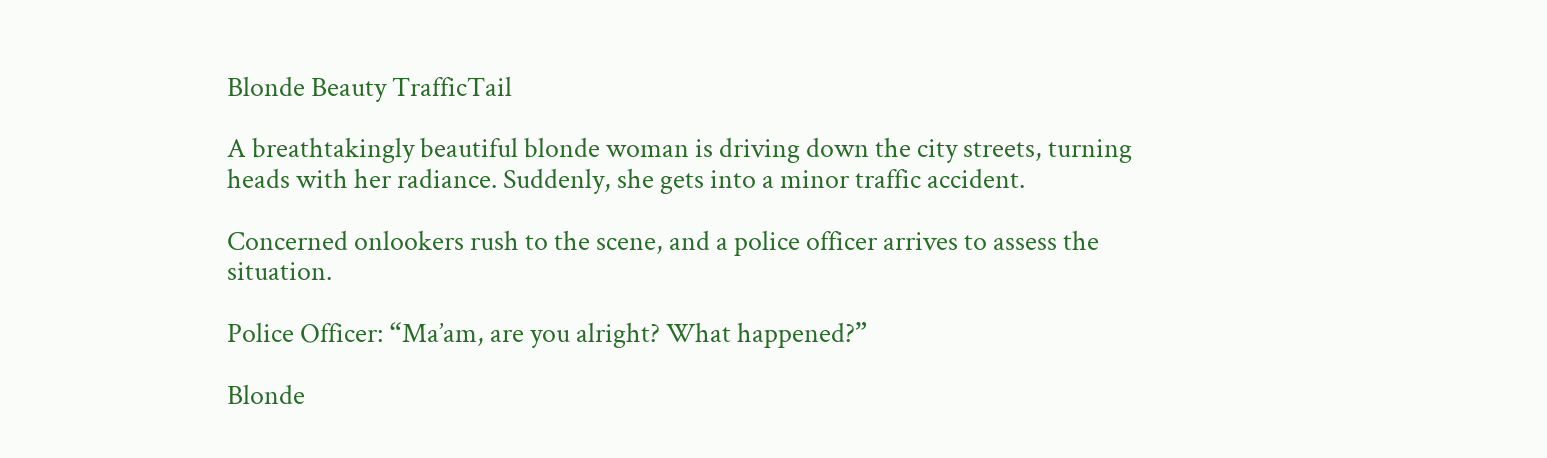Blonde Beauty TrafficTail

A breathtakingly beautiful blonde woman is driving down the city streets, turning heads with her radiance. Suddenly, she gets into a minor traffic accident.

Concerned onlookers rush to the scene, and a police officer arrives to assess the situation.

Police Officer: “Ma’am, are you alright? What happened?”

Blonde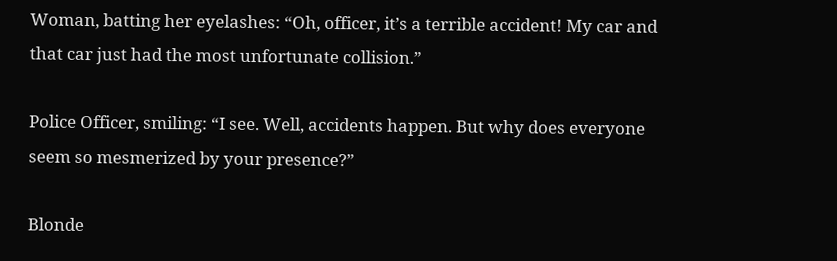Woman, batting her eyelashes: “Oh, officer, it’s a terrible accident! My car and that car just had the most unfortunate collision.”

Police Officer, smiling: “I see. Well, accidents happen. But why does everyone seem so mesmerized by your presence?”

Blonde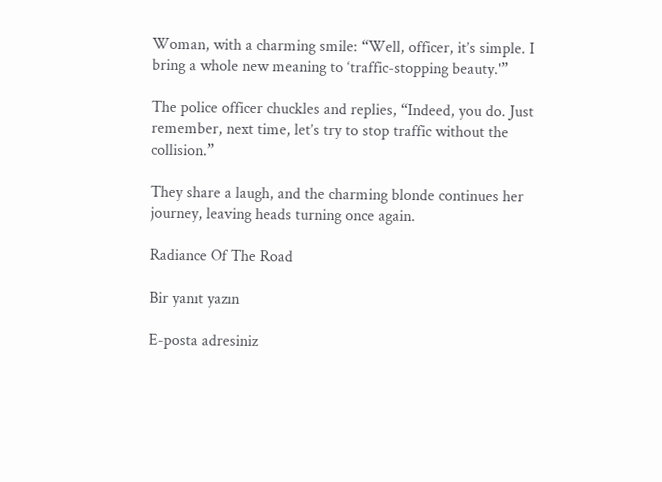Woman, with a charming smile: “Well, officer, it’s simple. I bring a whole new meaning to ‘traffic-stopping beauty.'”

The police officer chuckles and replies, “Indeed, you do. Just remember, next time, let’s try to stop traffic without the collision.”

They share a laugh, and the charming blonde continues her journey, leaving heads turning once again.

Radiance Of The Road

Bir yanıt yazın

E-posta adresiniz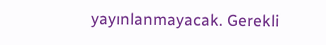yayınlanmayacak. Gerekli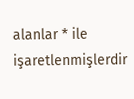alanlar * ile işaretlenmişlerdir